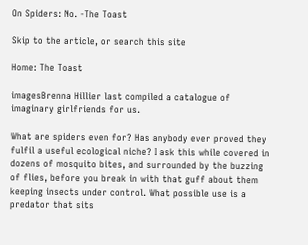On Spiders: No. -The Toast

Skip to the article, or search this site

Home: The Toast

imagesBrenna Hillier last compiled a catalogue of imaginary girlfriends for us.

What are spiders even for? Has anybody ever proved they fulfil a useful ecological niche? I ask this while covered in dozens of mosquito bites, and surrounded by the buzzing of flies, before you break in with that guff about them keeping insects under control. What possible use is a predator that sits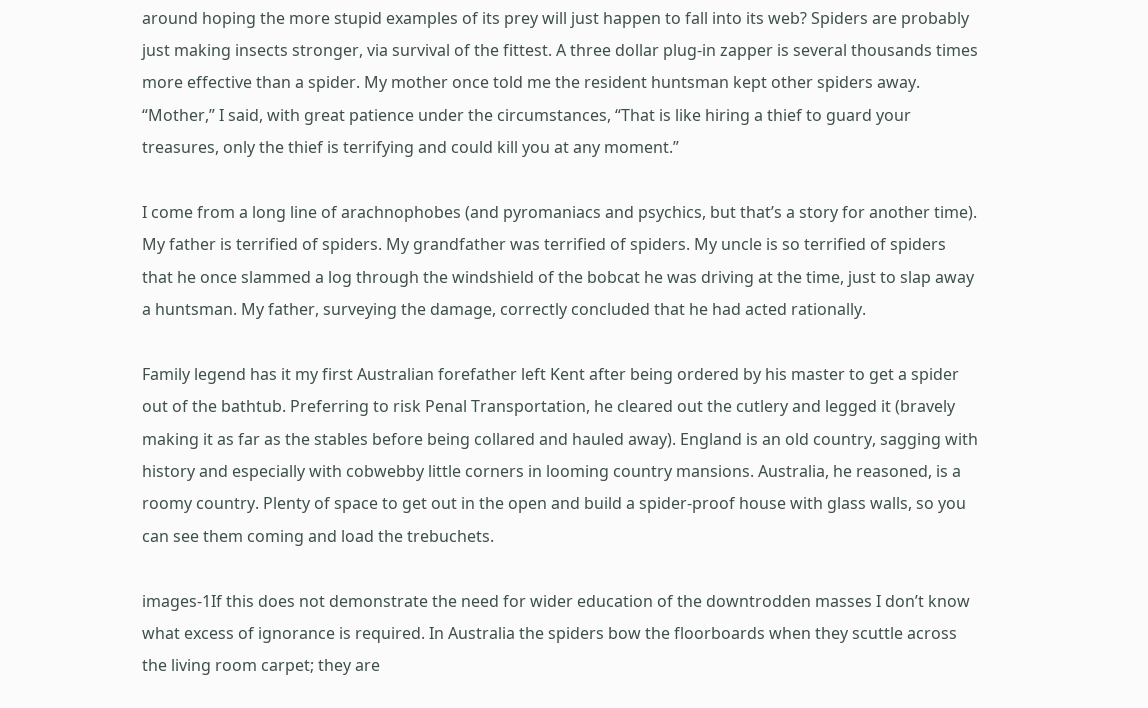around hoping the more stupid examples of its prey will just happen to fall into its web? Spiders are probably just making insects stronger, via survival of the fittest. A three dollar plug-in zapper is several thousands times more effective than a spider. My mother once told me the resident huntsman kept other spiders away. “Mother,” I said, with great patience under the circumstances, “That is like hiring a thief to guard your treasures, only the thief is terrifying and could kill you at any moment.”

I come from a long line of arachnophobes (and pyromaniacs and psychics, but that’s a story for another time). My father is terrified of spiders. My grandfather was terrified of spiders. My uncle is so terrified of spiders that he once slammed a log through the windshield of the bobcat he was driving at the time, just to slap away a huntsman. My father, surveying the damage, correctly concluded that he had acted rationally.

Family legend has it my first Australian forefather left Kent after being ordered by his master to get a spider out of the bathtub. Preferring to risk Penal Transportation, he cleared out the cutlery and legged it (bravely making it as far as the stables before being collared and hauled away). England is an old country, sagging with history and especially with cobwebby little corners in looming country mansions. Australia, he reasoned, is a roomy country. Plenty of space to get out in the open and build a spider-proof house with glass walls, so you can see them coming and load the trebuchets.

images-1If this does not demonstrate the need for wider education of the downtrodden masses I don’t know what excess of ignorance is required. In Australia the spiders bow the floorboards when they scuttle across the living room carpet; they are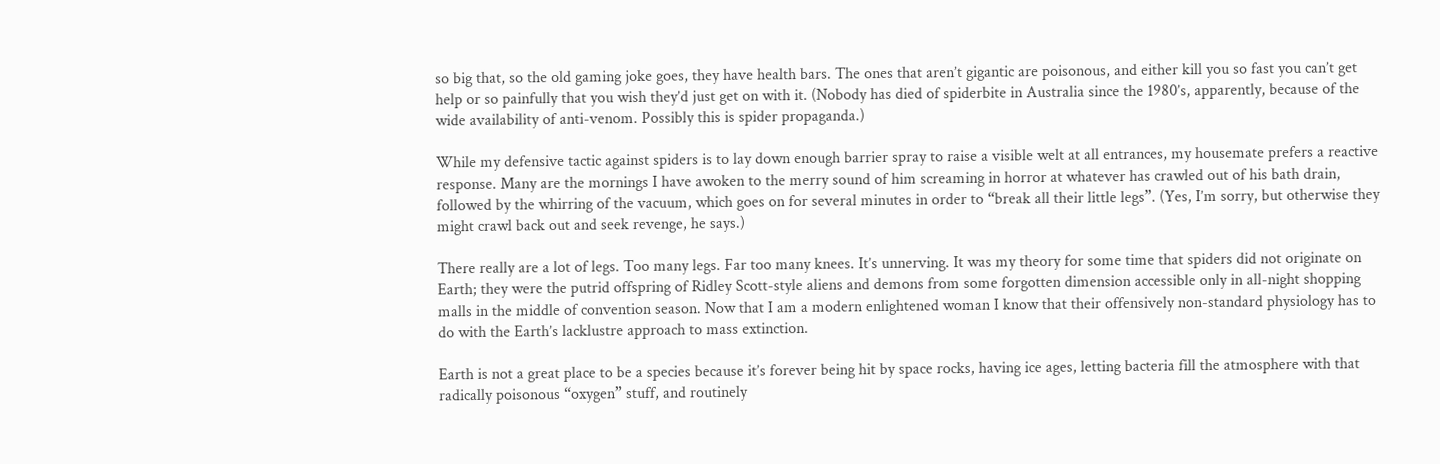so big that, so the old gaming joke goes, they have health bars. The ones that aren’t gigantic are poisonous, and either kill you so fast you can’t get help or so painfully that you wish they’d just get on with it. (Nobody has died of spiderbite in Australia since the 1980’s, apparently, because of the wide availability of anti-venom. Possibly this is spider propaganda.)

While my defensive tactic against spiders is to lay down enough barrier spray to raise a visible welt at all entrances, my housemate prefers a reactive response. Many are the mornings I have awoken to the merry sound of him screaming in horror at whatever has crawled out of his bath drain, followed by the whirring of the vacuum, which goes on for several minutes in order to “break all their little legs”. (Yes, I’m sorry, but otherwise they might crawl back out and seek revenge, he says.)

There really are a lot of legs. Too many legs. Far too many knees. It’s unnerving. It was my theory for some time that spiders did not originate on Earth; they were the putrid offspring of Ridley Scott-style aliens and demons from some forgotten dimension accessible only in all-night shopping malls in the middle of convention season. Now that I am a modern enlightened woman I know that their offensively non-standard physiology has to do with the Earth’s lacklustre approach to mass extinction.

Earth is not a great place to be a species because it’s forever being hit by space rocks, having ice ages, letting bacteria fill the atmosphere with that radically poisonous “oxygen” stuff, and routinely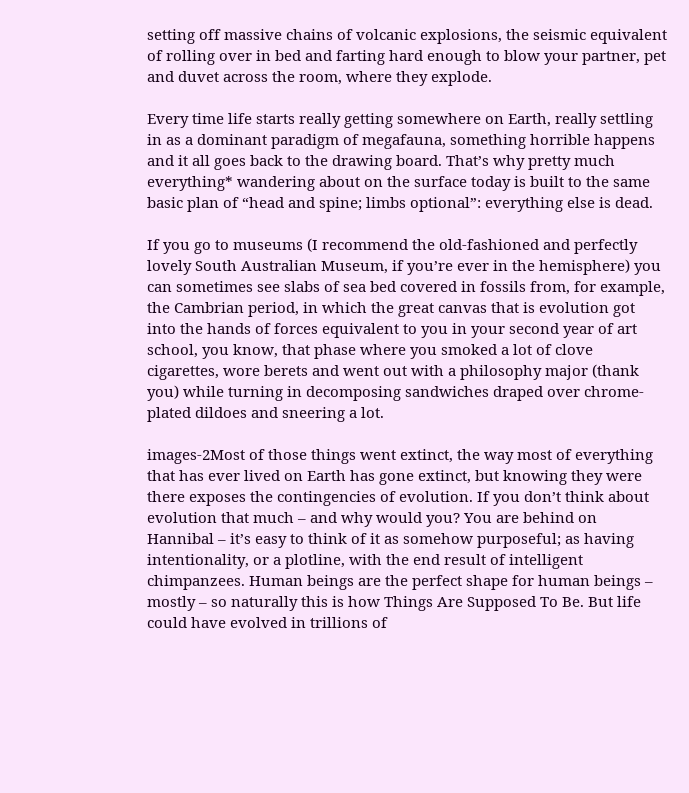setting off massive chains of volcanic explosions, the seismic equivalent of rolling over in bed and farting hard enough to blow your partner, pet and duvet across the room, where they explode.

Every time life starts really getting somewhere on Earth, really settling in as a dominant paradigm of megafauna, something horrible happens and it all goes back to the drawing board. That’s why pretty much everything* wandering about on the surface today is built to the same basic plan of “head and spine; limbs optional”: everything else is dead.

If you go to museums (I recommend the old-fashioned and perfectly lovely South Australian Museum, if you’re ever in the hemisphere) you can sometimes see slabs of sea bed covered in fossils from, for example, the Cambrian period, in which the great canvas that is evolution got into the hands of forces equivalent to you in your second year of art school, you know, that phase where you smoked a lot of clove cigarettes, wore berets and went out with a philosophy major (thank you) while turning in decomposing sandwiches draped over chrome-plated dildoes and sneering a lot.

images-2Most of those things went extinct, the way most of everything that has ever lived on Earth has gone extinct, but knowing they were there exposes the contingencies of evolution. If you don’t think about evolution that much – and why would you? You are behind on Hannibal – it’s easy to think of it as somehow purposeful; as having intentionality, or a plotline, with the end result of intelligent chimpanzees. Human beings are the perfect shape for human beings – mostly – so naturally this is how Things Are Supposed To Be. But life could have evolved in trillions of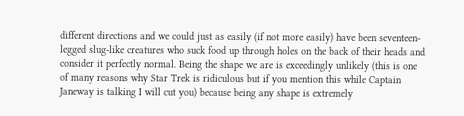different directions and we could just as easily (if not more easily) have been seventeen-legged slug-like creatures who suck food up through holes on the back of their heads and consider it perfectly normal. Being the shape we are is exceedingly unlikely (this is one of many reasons why Star Trek is ridiculous but if you mention this while Captain Janeway is talking I will cut you) because being any shape is extremely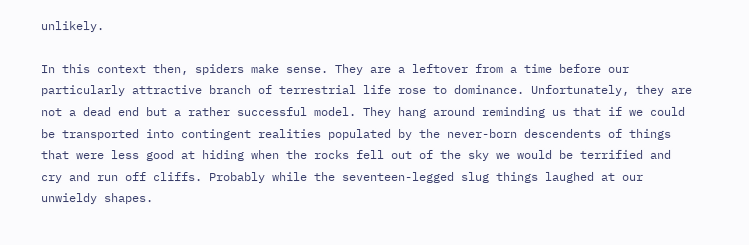unlikely.

In this context then, spiders make sense. They are a leftover from a time before our particularly attractive branch of terrestrial life rose to dominance. Unfortunately, they are not a dead end but a rather successful model. They hang around reminding us that if we could be transported into contingent realities populated by the never-born descendents of things that were less good at hiding when the rocks fell out of the sky we would be terrified and cry and run off cliffs. Probably while the seventeen-legged slug things laughed at our unwieldy shapes.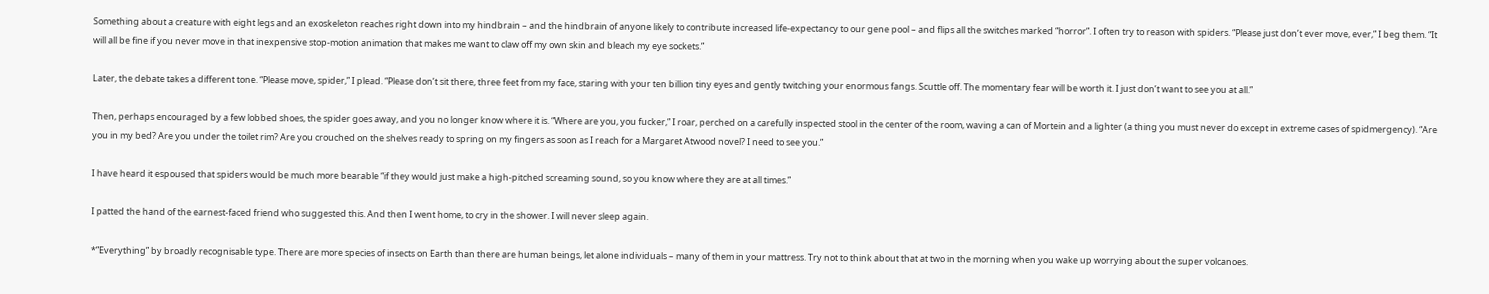Something about a creature with eight legs and an exoskeleton reaches right down into my hindbrain – and the hindbrain of anyone likely to contribute increased life-expectancy to our gene pool – and flips all the switches marked “horror”. I often try to reason with spiders. “Please just don’t ever move, ever,” I beg them. “It will all be fine if you never move in that inexpensive stop-motion animation that makes me want to claw off my own skin and bleach my eye sockets.”

Later, the debate takes a different tone. “Please move, spider,” I plead. “Please don’t sit there, three feet from my face, staring with your ten billion tiny eyes and gently twitching your enormous fangs. Scuttle off. The momentary fear will be worth it. I just don’t want to see you at all.”

Then, perhaps encouraged by a few lobbed shoes, the spider goes away, and you no longer know where it is. “Where are you, you fucker,” I roar, perched on a carefully inspected stool in the center of the room, waving a can of Mortein and a lighter (a thing you must never do except in extreme cases of spidmergency). “Are you in my bed? Are you under the toilet rim? Are you crouched on the shelves ready to spring on my fingers as soon as I reach for a Margaret Atwood novel? I need to see you.”

I have heard it espoused that spiders would be much more bearable “if they would just make a high-pitched screaming sound, so you know where they are at all times.”

I patted the hand of the earnest-faced friend who suggested this. And then I went home, to cry in the shower. I will never sleep again.

*”Everything” by broadly recognisable type. There are more species of insects on Earth than there are human beings, let alone individuals – many of them in your mattress. Try not to think about that at two in the morning when you wake up worrying about the super volcanoes.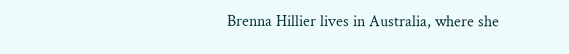Brenna Hillier lives in Australia, where she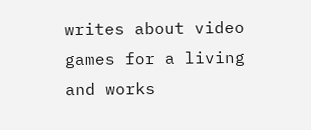writes about video games for a living and works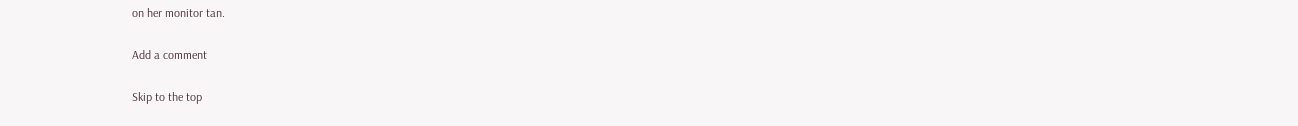on her monitor tan.

Add a comment

Skip to the top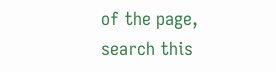of the page, search this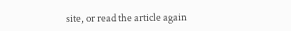site, or read the article again